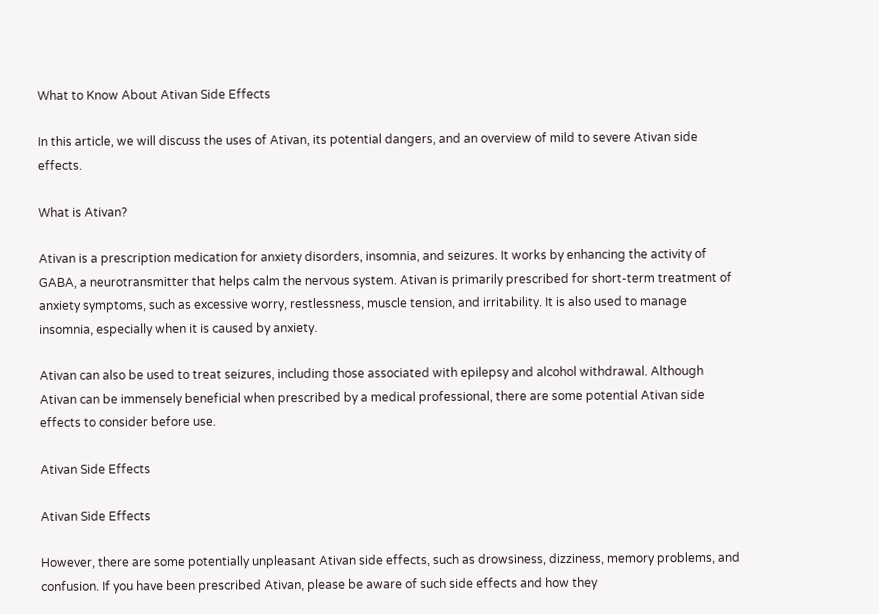What to Know About Ativan Side Effects

In this article, we will discuss the uses of Ativan, its potential dangers, and an overview of mild to severe Ativan side effects.

What is Ativan?

Ativan is a prescription medication for anxiety disorders, insomnia, and seizures. It works by enhancing the activity of GABA, a neurotransmitter that helps calm the nervous system. Ativan is primarily prescribed for short-term treatment of anxiety symptoms, such as excessive worry, restlessness, muscle tension, and irritability. It is also used to manage insomnia, especially when it is caused by anxiety.

Ativan can also be used to treat seizures, including those associated with epilepsy and alcohol withdrawal. Although Ativan can be immensely beneficial when prescribed by a medical professional, there are some potential Ativan side effects to consider before use.

Ativan Side Effects

Ativan Side Effects

However, there are some potentially unpleasant Ativan side effects, such as drowsiness, dizziness, memory problems, and confusion. If you have been prescribed Ativan, please be aware of such side effects and how they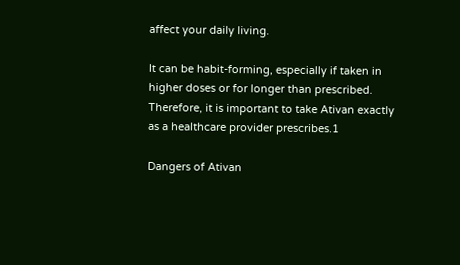affect your daily living.

It can be habit-forming, especially if taken in higher doses or for longer than prescribed. Therefore, it is important to take Ativan exactly as a healthcare provider prescribes.1

Dangers of Ativan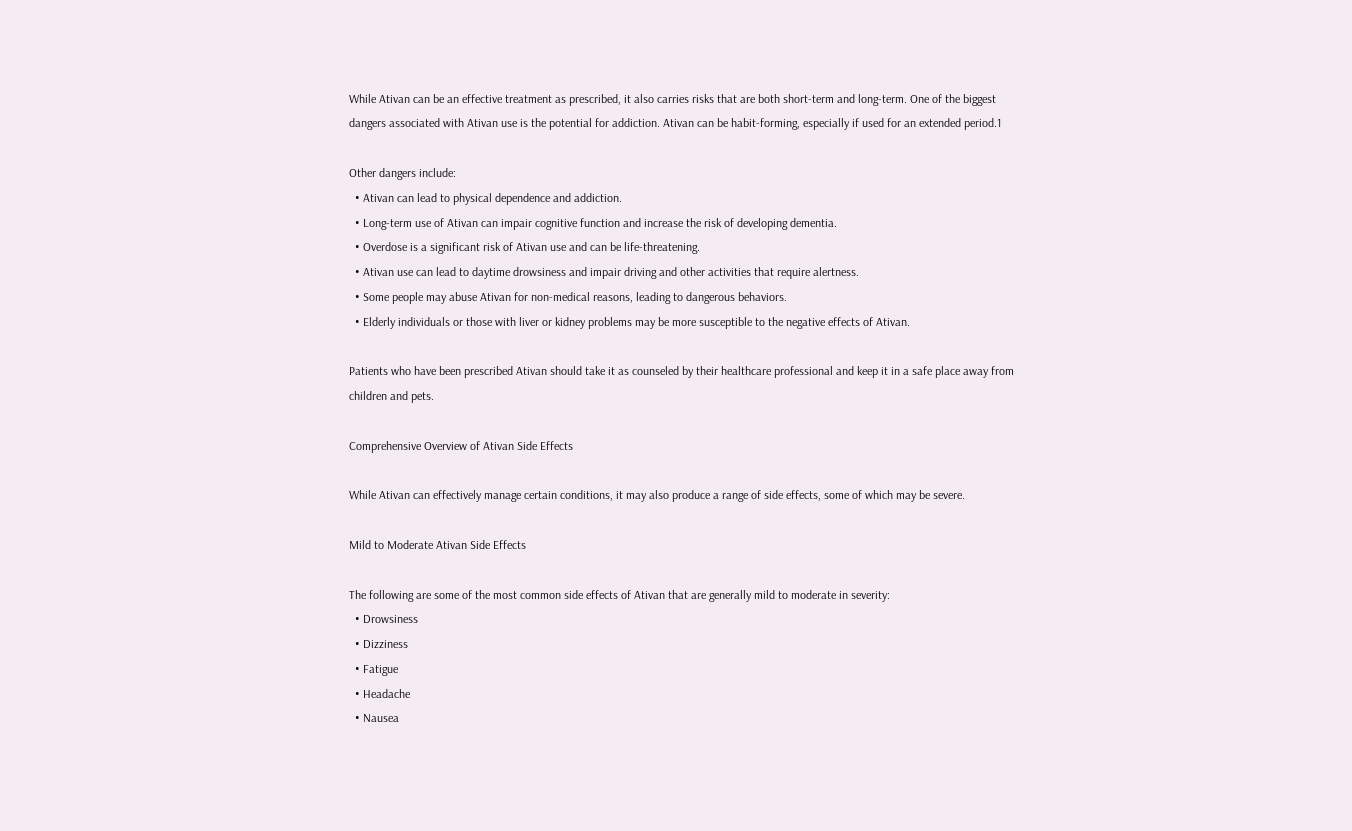While Ativan can be an effective treatment as prescribed, it also carries risks that are both short-term and long-term. One of the biggest dangers associated with Ativan use is the potential for addiction. Ativan can be habit-forming, especially if used for an extended period.1

Other dangers include:
  • Ativan can lead to physical dependence and addiction.
  • Long-term use of Ativan can impair cognitive function and increase the risk of developing dementia.
  • Overdose is a significant risk of Ativan use and can be life-threatening.
  • Ativan use can lead to daytime drowsiness and impair driving and other activities that require alertness.
  • Some people may abuse Ativan for non-medical reasons, leading to dangerous behaviors.
  • Elderly individuals or those with liver or kidney problems may be more susceptible to the negative effects of Ativan.

Patients who have been prescribed Ativan should take it as counseled by their healthcare professional and keep it in a safe place away from children and pets.

Comprehensive Overview of Ativan Side Effects

While Ativan can effectively manage certain conditions, it may also produce a range of side effects, some of which may be severe.

Mild to Moderate Ativan Side Effects

The following are some of the most common side effects of Ativan that are generally mild to moderate in severity:
  • Drowsiness
  • Dizziness
  • Fatigue
  • Headache
  • Nausea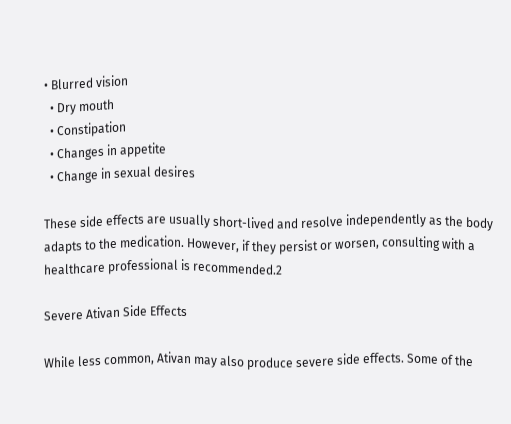• Blurred vision
  • Dry mouth
  • Constipation
  • Changes in appetite
  • Change in sexual desires

These side effects are usually short-lived and resolve independently as the body adapts to the medication. However, if they persist or worsen, consulting with a healthcare professional is recommended.2

Severe Ativan Side Effects

While less common, Ativan may also produce severe side effects. Some of the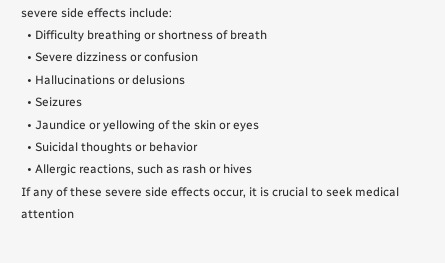severe side effects include:
  • Difficulty breathing or shortness of breath
  • Severe dizziness or confusion
  • Hallucinations or delusions
  • Seizures
  • Jaundice or yellowing of the skin or eyes
  • Suicidal thoughts or behavior
  • Allergic reactions, such as rash or hives
If any of these severe side effects occur, it is crucial to seek medical attention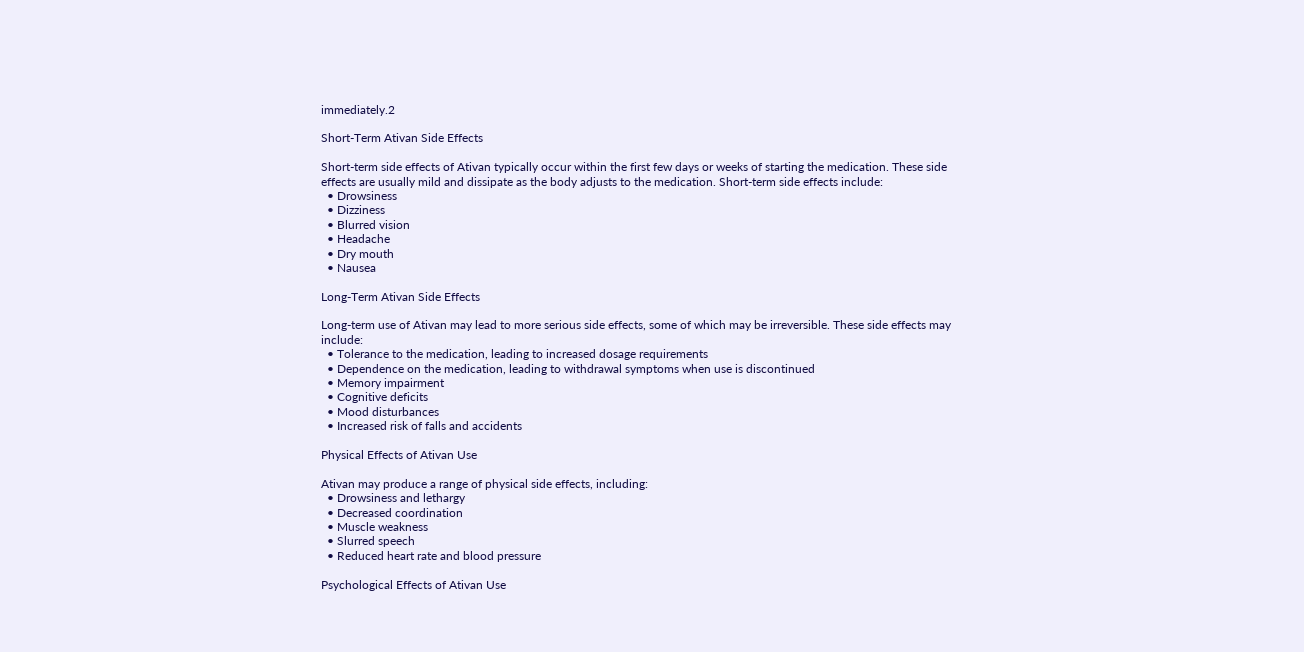immediately.2

Short-Term Ativan Side Effects

Short-term side effects of Ativan typically occur within the first few days or weeks of starting the medication. These side effects are usually mild and dissipate as the body adjusts to the medication. Short-term side effects include:
  • Drowsiness
  • Dizziness
  • Blurred vision
  • Headache
  • Dry mouth
  • Nausea

Long-Term Ativan Side Effects

Long-term use of Ativan may lead to more serious side effects, some of which may be irreversible. These side effects may include:
  • Tolerance to the medication, leading to increased dosage requirements
  • Dependence on the medication, leading to withdrawal symptoms when use is discontinued
  • Memory impairment
  • Cognitive deficits
  • Mood disturbances
  • Increased risk of falls and accidents

Physical Effects of Ativan Use

Ativan may produce a range of physical side effects, including:
  • Drowsiness and lethargy
  • Decreased coordination
  • Muscle weakness
  • Slurred speech
  • Reduced heart rate and blood pressure

Psychological Effects of Ativan Use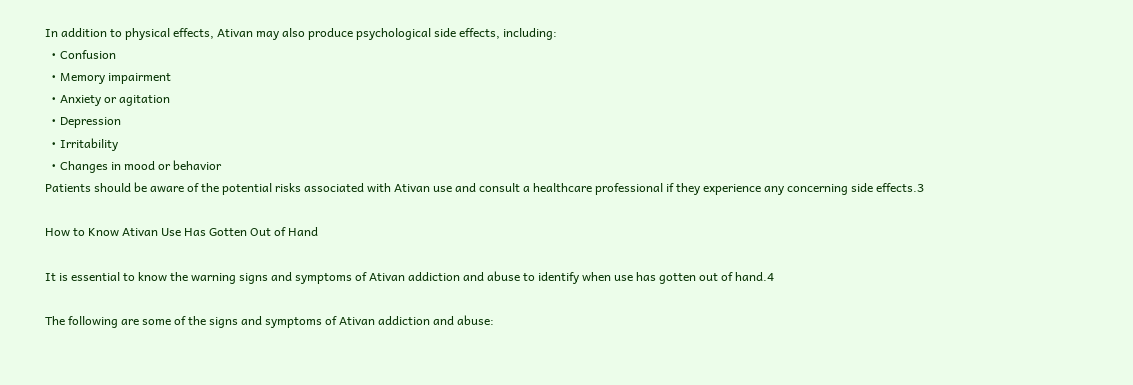In addition to physical effects, Ativan may also produce psychological side effects, including:
  • Confusion
  • Memory impairment
  • Anxiety or agitation
  • Depression
  • Irritability
  • Changes in mood or behavior
Patients should be aware of the potential risks associated with Ativan use and consult a healthcare professional if they experience any concerning side effects.3

How to Know Ativan Use Has Gotten Out of Hand

It is essential to know the warning signs and symptoms of Ativan addiction and abuse to identify when use has gotten out of hand.4

The following are some of the signs and symptoms of Ativan addiction and abuse: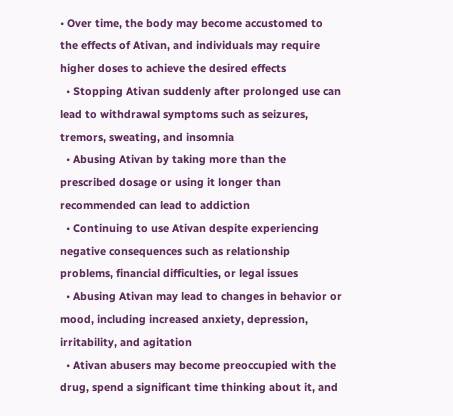• Over time, the body may become accustomed to the effects of Ativan, and individuals may require higher doses to achieve the desired effects
  • Stopping Ativan suddenly after prolonged use can lead to withdrawal symptoms such as seizures, tremors, sweating, and insomnia
  • Abusing Ativan by taking more than the prescribed dosage or using it longer than recommended can lead to addiction
  • Continuing to use Ativan despite experiencing negative consequences such as relationship problems, financial difficulties, or legal issues
  • Abusing Ativan may lead to changes in behavior or mood, including increased anxiety, depression, irritability, and agitation
  • Ativan abusers may become preoccupied with the drug, spend a significant time thinking about it, and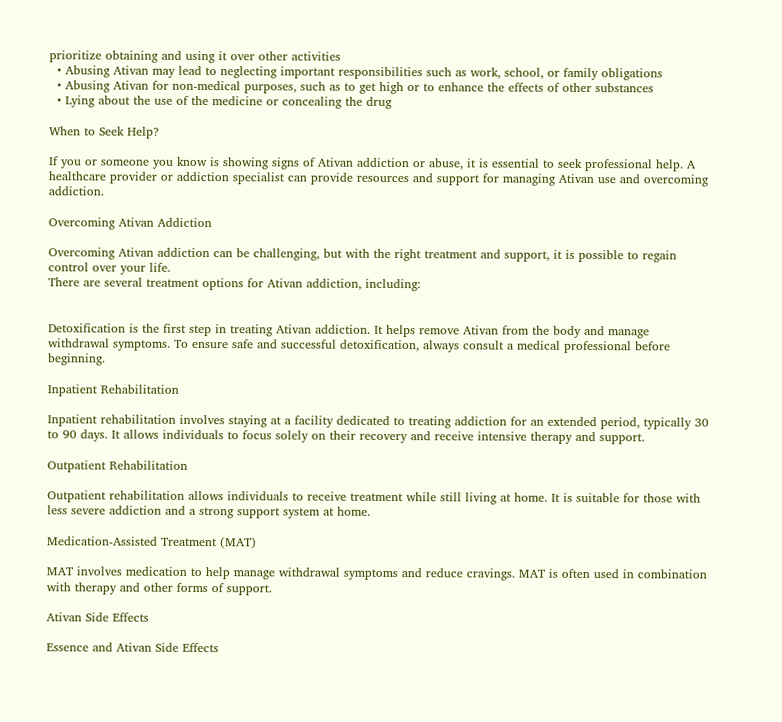prioritize obtaining and using it over other activities
  • Abusing Ativan may lead to neglecting important responsibilities such as work, school, or family obligations
  • Abusing Ativan for non-medical purposes, such as to get high or to enhance the effects of other substances
  • Lying about the use of the medicine or concealing the drug

When to Seek Help?

If you or someone you know is showing signs of Ativan addiction or abuse, it is essential to seek professional help. A healthcare provider or addiction specialist can provide resources and support for managing Ativan use and overcoming addiction.

Overcoming Ativan Addiction

Overcoming Ativan addiction can be challenging, but with the right treatment and support, it is possible to regain control over your life.
There are several treatment options for Ativan addiction, including:


Detoxification is the first step in treating Ativan addiction. It helps remove Ativan from the body and manage withdrawal symptoms. To ensure safe and successful detoxification, always consult a medical professional before beginning.

Inpatient Rehabilitation

Inpatient rehabilitation involves staying at a facility dedicated to treating addiction for an extended period, typically 30 to 90 days. It allows individuals to focus solely on their recovery and receive intensive therapy and support.

Outpatient Rehabilitation

Outpatient rehabilitation allows individuals to receive treatment while still living at home. It is suitable for those with less severe addiction and a strong support system at home.

Medication-Assisted Treatment (MAT)

MAT involves medication to help manage withdrawal symptoms and reduce cravings. MAT is often used in combination with therapy and other forms of support.

Ativan Side Effects

Essence and Ativan Side Effects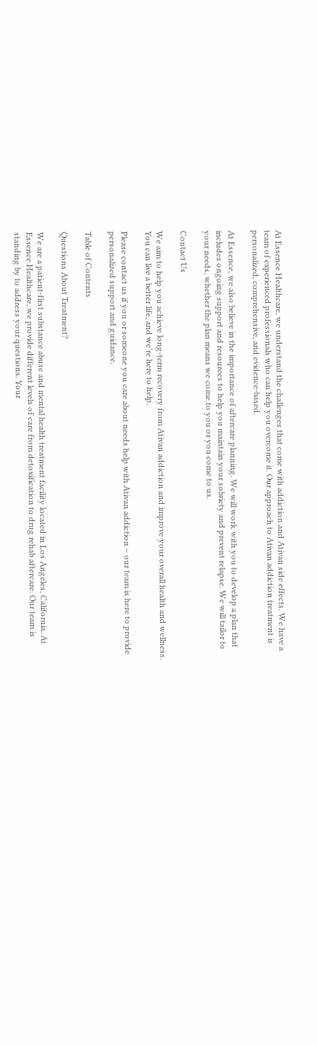At Essence Healthcare, we understand the challenges that come with addiction and Ativan side effects. We have a team of experienced professionals who can help you overcome it. Our approach to Ativan addiction treatment is personalized, comprehensive, and evidence-based.

At Essence, we also believe in the importance of aftercare planning. We will work with you to develop a plan that includes ongoing support and resources to help you maintain your sobriety and prevent relapse. We will tailor to your needs, whether the plan means we come to you or you come to us.

Contact Us

We aim to help you achieve long-term recovery from Ativan addiction and improve your overall health and wellness. You can live a better life, and we’re here to help.

Please contact us if you or someone you care about needs help with Ativan addiction – our team is here to provide personalized support and guidance.

Table of Contents

Questions About Treatment?

We are a patient-first substance abuse and mental health treatment facility located in Los Angeles, California. At Essence Healthcare, we provide different levels of care from detoxification to drug rehab aftercare. Our team is standing by to address your questions. Your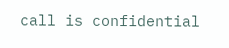call is confidential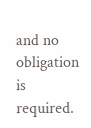and no obligation is required.